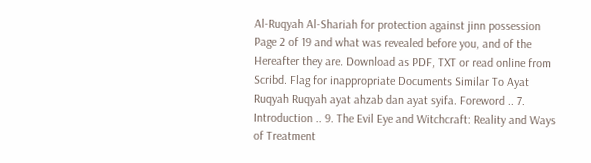Al-Ruqyah Al-Shariah for protection against jinn possession Page 2 of 19 and what was revealed before you, and of the Hereafter they are. Download as PDF, TXT or read online from Scribd. Flag for inappropriate Documents Similar To Ayat Ruqyah Ruqyah ayat ahzab dan ayat syifa. Foreword .. 7. Introduction .. 9. The Evil Eye and Witchcraft: Reality and Ways of Treatment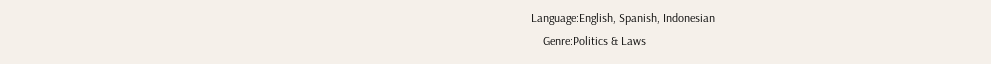Language:English, Spanish, Indonesian
    Genre:Politics & Laws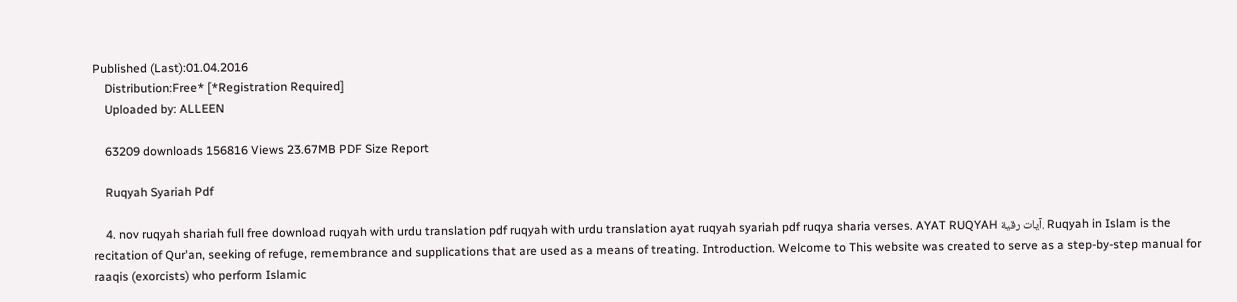Published (Last):01.04.2016
    Distribution:Free* [*Registration Required]
    Uploaded by: ALLEEN

    63209 downloads 156816 Views 23.67MB PDF Size Report

    Ruqyah Syariah Pdf

    4. nov ruqyah shariah full free download ruqyah with urdu translation pdf ruqyah with urdu translation ayat ruqyah syariah pdf ruqya sharia verses. AYAT RUQYAH آيات رقية. Ruqyah in Islam is the recitation of Qur'an, seeking of refuge, remembrance and supplications that are used as a means of treating. Introduction. Welcome to This website was created to serve as a step-by-step manual for raaqis (exorcists) who perform Islamic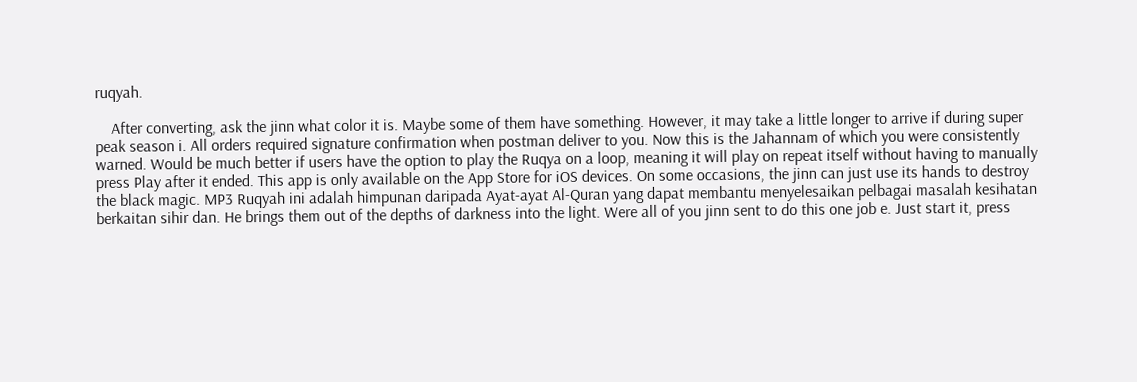ruqyah.

    After converting, ask the jinn what color it is. Maybe some of them have something. However, it may take a little longer to arrive if during super peak season i. All orders required signature confirmation when postman deliver to you. Now this is the Jahannam of which you were consistently warned. Would be much better if users have the option to play the Ruqya on a loop, meaning it will play on repeat itself without having to manually press Play after it ended. This app is only available on the App Store for iOS devices. On some occasions, the jinn can just use its hands to destroy the black magic. MP3 Ruqyah ini adalah himpunan daripada Ayat-ayat Al-Quran yang dapat membantu menyelesaikan pelbagai masalah kesihatan berkaitan sihir dan. He brings them out of the depths of darkness into the light. Were all of you jinn sent to do this one job e. Just start it, press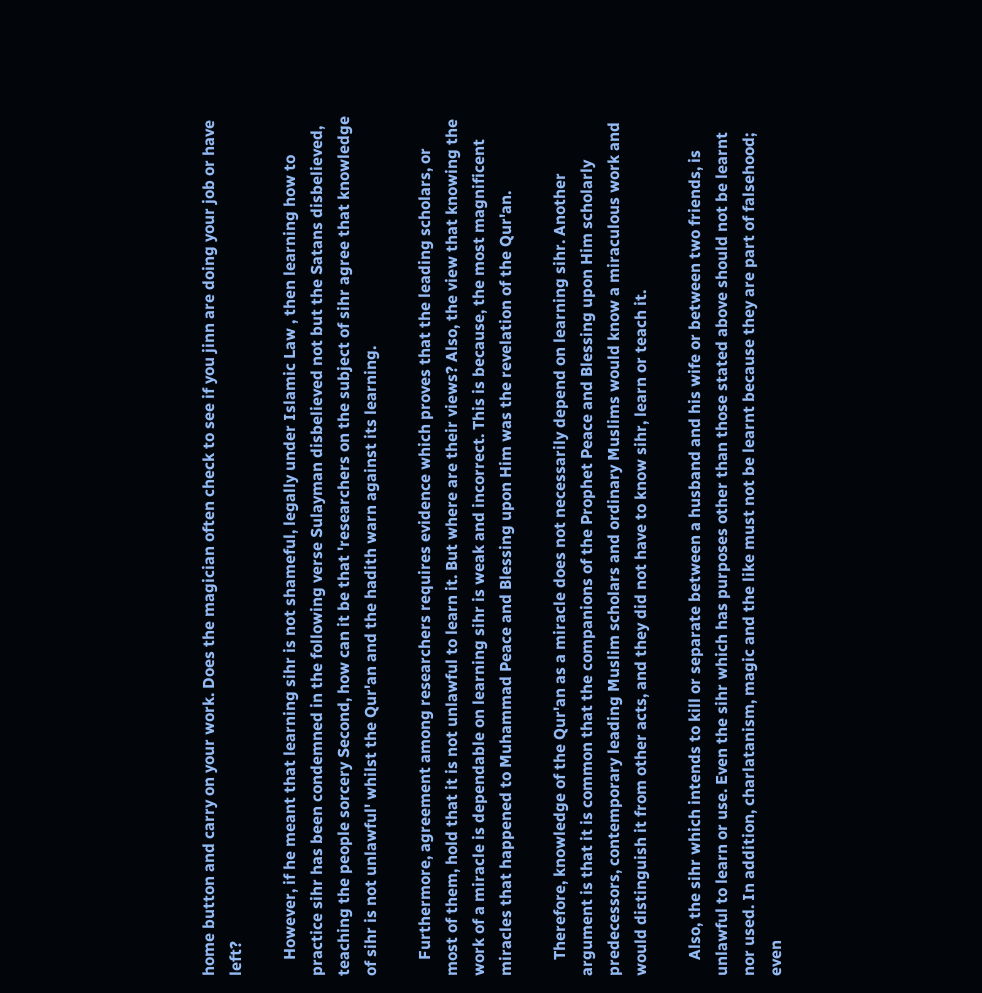home button and carry on your work. Does the magician often check to see if you jinn are doing your job or have left?

    However, if he meant that learning sihr is not shameful, legally under Islamic Law , then learning how to practice sihr has been condemned in the following verse Sulayman disbelieved not but the Satans disbelieved, teaching the people sorcery Second, how can it be that 'researchers on the subject of sihr agree that knowledge of sihr is not unlawful' whilst the Qur'an and the hadith warn against its learning.

    Furthermore, agreement among researchers requires evidence which proves that the leading scholars, or most of them, hold that it is not unlawful to learn it. But where are their views? Also, the view that knowing the work of a miracle is dependable on learning sihr is weak and incorrect. This is because, the most magnificent miracles that happened to Muhammad Peace and Blessing upon Him was the revelation of the Qur'an.

    Therefore, knowledge of the Qur'an as a miracle does not necessarily depend on learning sihr. Another argument is that it is common that the companions of the Prophet Peace and Blessing upon Him scholarly predecessors, contemporary leading Muslim scholars and ordinary Muslims would know a miraculous work and would distinguish it from other acts, and they did not have to know sihr, learn or teach it.

    Also, the sihr which intends to kill or separate between a husband and his wife or between two friends, is unlawful to learn or use. Even the sihr which has purposes other than those stated above should not be learnt nor used. In addition, charlatanism, magic and the like must not be learnt because they are part of falsehood; even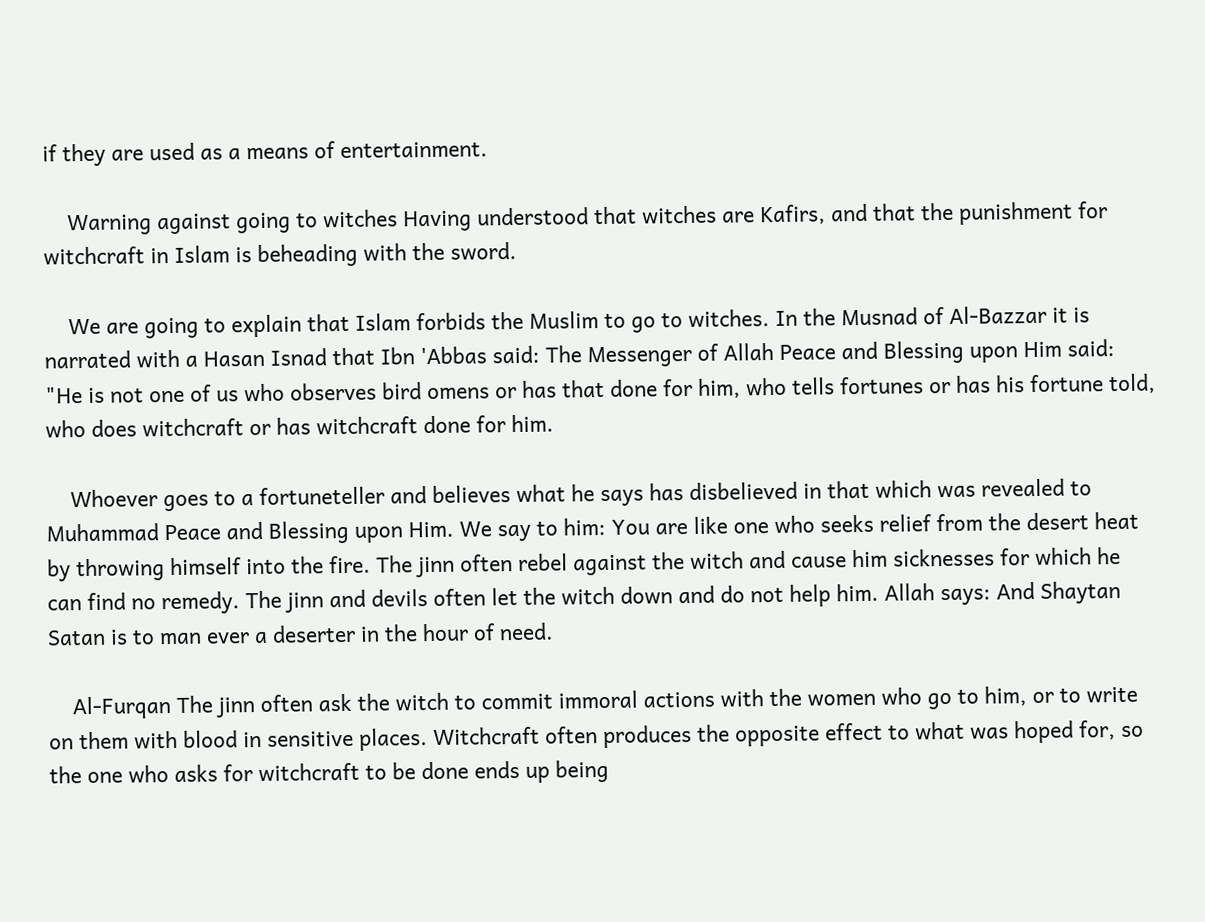if they are used as a means of entertainment.

    Warning against going to witches Having understood that witches are Kafirs, and that the punishment for witchcraft in Islam is beheading with the sword.

    We are going to explain that Islam forbids the Muslim to go to witches. In the Musnad of Al-Bazzar it is narrated with a Hasan Isnad that Ibn 'Abbas said: The Messenger of Allah Peace and Blessing upon Him said: "He is not one of us who observes bird omens or has that done for him, who tells fortunes or has his fortune told, who does witchcraft or has witchcraft done for him.

    Whoever goes to a fortuneteller and believes what he says has disbelieved in that which was revealed to Muhammad Peace and Blessing upon Him. We say to him: You are like one who seeks relief from the desert heat by throwing himself into the fire. The jinn often rebel against the witch and cause him sicknesses for which he can find no remedy. The jinn and devils often let the witch down and do not help him. Allah says: And Shaytan Satan is to man ever a deserter in the hour of need.

    Al-Furqan The jinn often ask the witch to commit immoral actions with the women who go to him, or to write on them with blood in sensitive places. Witchcraft often produces the opposite effect to what was hoped for, so the one who asks for witchcraft to be done ends up being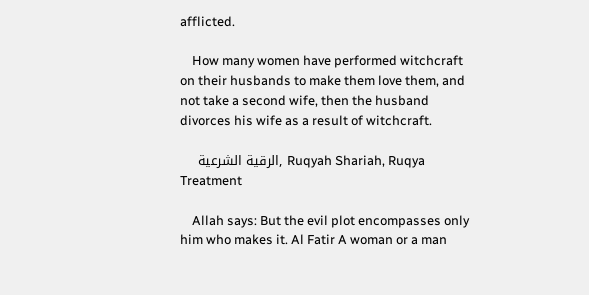afflicted.

    How many women have performed witchcraft on their husbands to make them love them, and not take a second wife, then the husband divorces his wife as a result of witchcraft.

    الرقية الشرعية, Ruqyah Shariah, Ruqya Treatment

    Allah says: But the evil plot encompasses only him who makes it. Al Fatir A woman or a man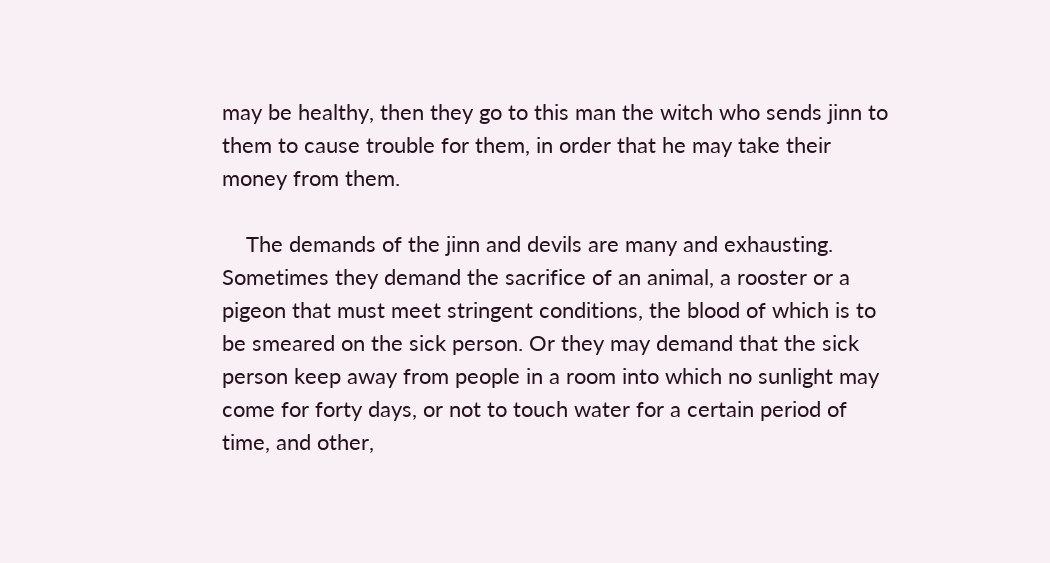may be healthy, then they go to this man the witch who sends jinn to them to cause trouble for them, in order that he may take their money from them.

    The demands of the jinn and devils are many and exhausting. Sometimes they demand the sacrifice of an animal, a rooster or a pigeon that must meet stringent conditions, the blood of which is to be smeared on the sick person. Or they may demand that the sick person keep away from people in a room into which no sunlight may come for forty days, or not to touch water for a certain period of time, and other,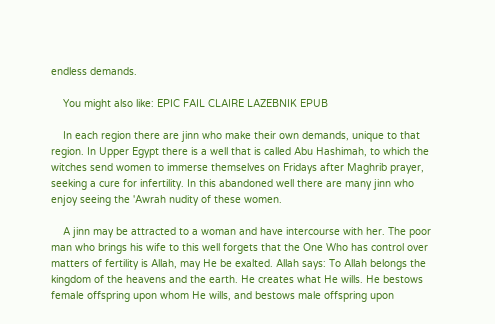endless demands.

    You might also like: EPIC FAIL CLAIRE LAZEBNIK EPUB

    In each region there are jinn who make their own demands, unique to that region. In Upper Egypt there is a well that is called Abu Hashimah, to which the witches send women to immerse themselves on Fridays after Maghrib prayer, seeking a cure for infertility. In this abandoned well there are many jinn who enjoy seeing the 'Awrah nudity of these women.

    A jinn may be attracted to a woman and have intercourse with her. The poor man who brings his wife to this well forgets that the One Who has control over matters of fertility is Allah, may He be exalted. Allah says: To Allah belongs the kingdom of the heavens and the earth. He creates what He wills. He bestows female offspring upon whom He wills, and bestows male offspring upon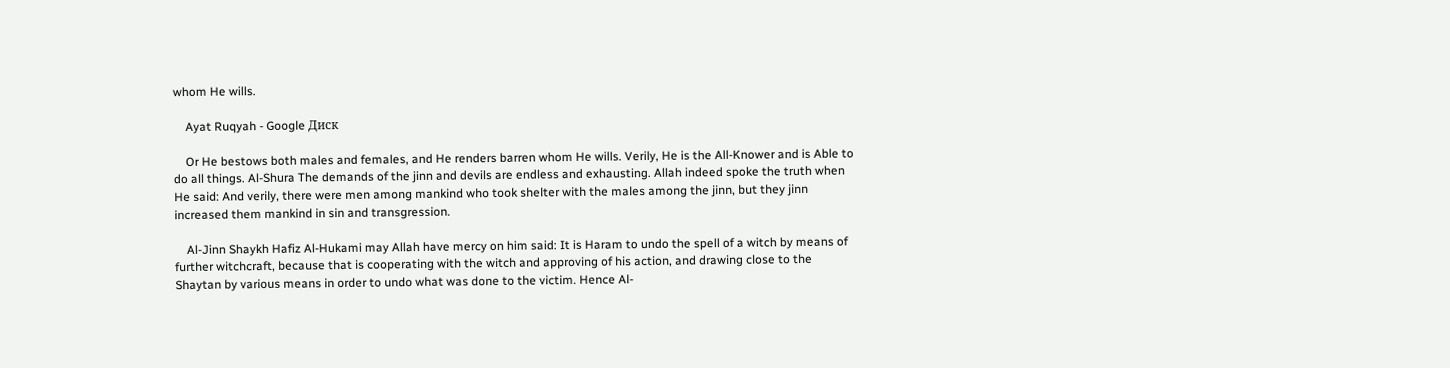whom He wills.

    Ayat Ruqyah - Google Диск

    Or He bestows both males and females, and He renders barren whom He wills. Verily, He is the All-Knower and is Able to do all things. Al-Shura The demands of the jinn and devils are endless and exhausting. Allah indeed spoke the truth when He said: And verily, there were men among mankind who took shelter with the males among the jinn, but they jinn increased them mankind in sin and transgression.

    Al-Jinn Shaykh Hafiz Al-Hukami may Allah have mercy on him said: It is Haram to undo the spell of a witch by means of further witchcraft, because that is cooperating with the witch and approving of his action, and drawing close to the Shaytan by various means in order to undo what was done to the victim. Hence Al-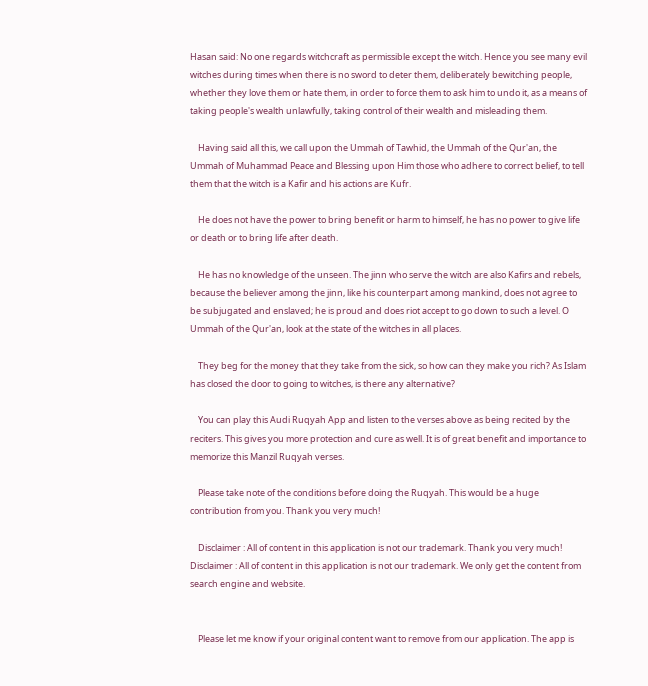Hasan said: No one regards witchcraft as permissible except the witch. Hence you see many evil witches during times when there is no sword to deter them, deliberately bewitching people, whether they love them or hate them, in order to force them to ask him to undo it, as a means of taking people's wealth unlawfully, taking control of their wealth and misleading them.

    Having said all this, we call upon the Ummah of Tawhid, the Ummah of the Qur'an, the Ummah of Muhammad Peace and Blessing upon Him those who adhere to correct belief, to tell them that the witch is a Kafir and his actions are Kufr.

    He does not have the power to bring benefit or harm to himself, he has no power to give life or death or to bring life after death.

    He has no knowledge of the unseen. The jinn who serve the witch are also Kafirs and rebels, because the believer among the jinn, like his counterpart among mankind, does not agree to be subjugated and enslaved; he is proud and does riot accept to go down to such a level. O Ummah of the Qur'an, look at the state of the witches in all places.

    They beg for the money that they take from the sick, so how can they make you rich? As Islam has closed the door to going to witches, is there any alternative?

    You can play this Audi Ruqyah App and listen to the verses above as being recited by the reciters. This gives you more protection and cure as well. It is of great benefit and importance to memorize this Manzil Ruqyah verses.

    Please take note of the conditions before doing the Ruqyah. This would be a huge contribution from you. Thank you very much!

    Disclaimer : All of content in this application is not our trademark. Thank you very much! Disclaimer : All of content in this application is not our trademark. We only get the content from search engine and website.


    Please let me know if your original content want to remove from our application. The app is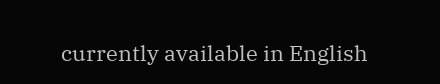currently available in English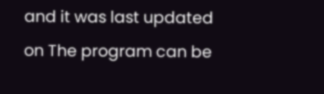and it was last updated on The program can be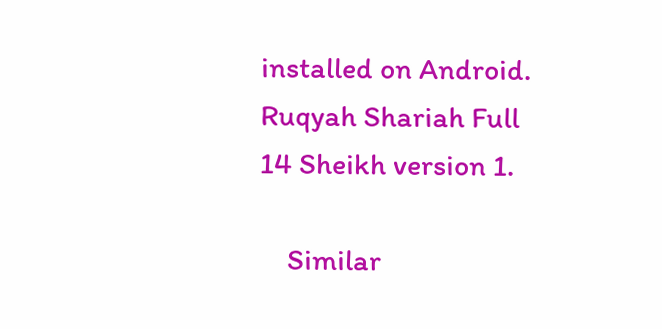installed on Android. Ruqyah Shariah Full 14 Sheikh version 1.

    Similar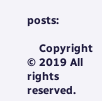posts:

    Copyright © 2019 All rights reserved.